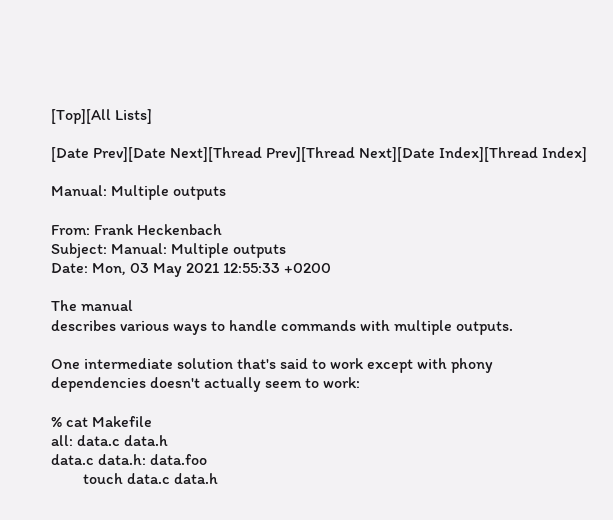[Top][All Lists]

[Date Prev][Date Next][Thread Prev][Thread Next][Date Index][Thread Index]

Manual: Multiple outputs

From: Frank Heckenbach
Subject: Manual: Multiple outputs
Date: Mon, 03 May 2021 12:55:33 +0200

The manual
describes various ways to handle commands with multiple outputs.

One intermediate solution that's said to work except with phony
dependencies doesn't actually seem to work:

% cat Makefile
all: data.c data.h
data.c data.h: data.foo
        touch data.c data.h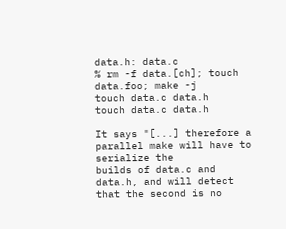data.h: data.c
% rm -f data.[ch]; touch data.foo; make -j
touch data.c data.h
touch data.c data.h

It says "[...] therefore a parallel make will have to serialize the
builds of data.c and data.h, and will detect that the second is no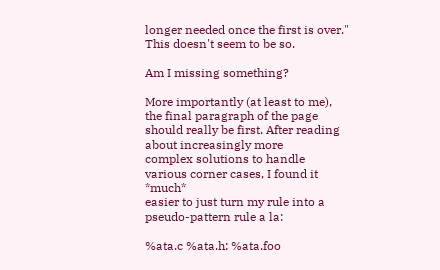longer needed once the first is over." This doesn't seem to be so.

Am I missing something?

More importantly (at least to me), the final paragraph of the page
should really be first. After reading about increasingly more
complex solutions to handle various corner cases, I found it *much*
easier to just turn my rule into a pseudo-pattern rule a la:

%ata.c %ata.h: %ata.foo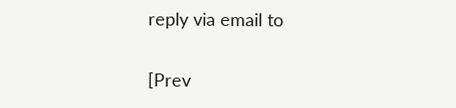reply via email to

[Prev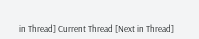in Thread] Current Thread [Next in Thread]